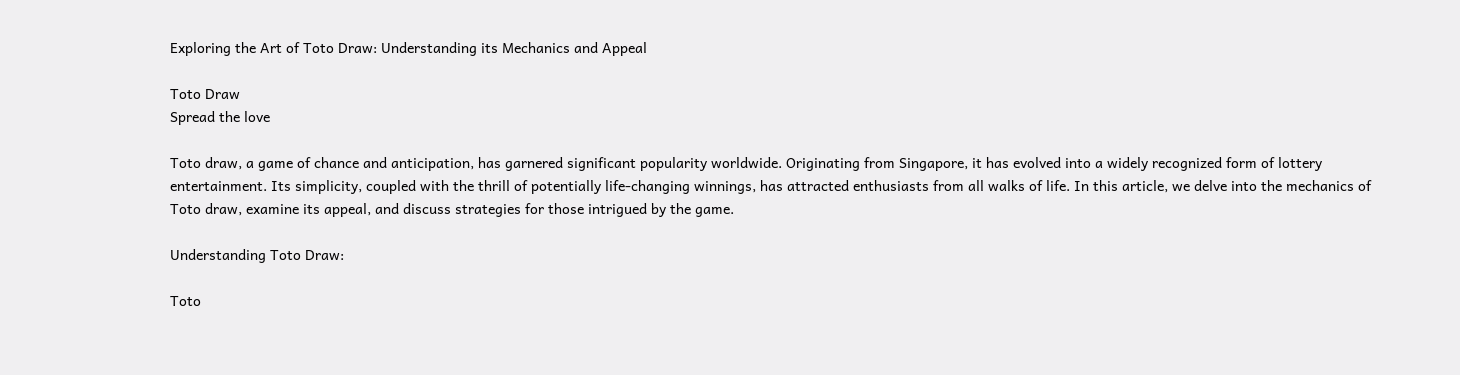Exploring the Art of Toto Draw: Understanding its Mechanics and Appeal

Toto Draw
Spread the love

Toto draw, a game of chance and anticipation, has garnered significant popularity worldwide. Originating from Singapore, it has evolved into a widely recognized form of lottery entertainment. Its simplicity, coupled with the thrill of potentially life-changing winnings, has attracted enthusiasts from all walks of life. In this article, we delve into the mechanics of Toto draw, examine its appeal, and discuss strategies for those intrigued by the game.

Understanding Toto Draw:

Toto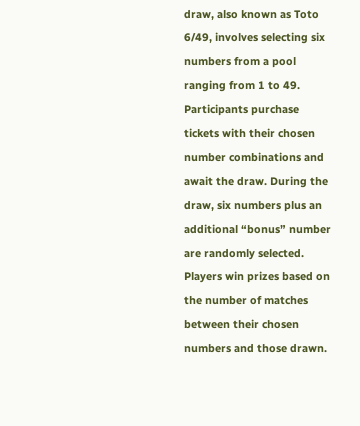draw, also known as Toto 6/49, involves selecting six numbers from a pool ranging from 1 to 49. Participants purchase tickets with their chosen number combinations and await the draw. During the draw, six numbers plus an additional “bonus” number are randomly selected. Players win prizes based on the number of matches between their chosen numbers and those drawn.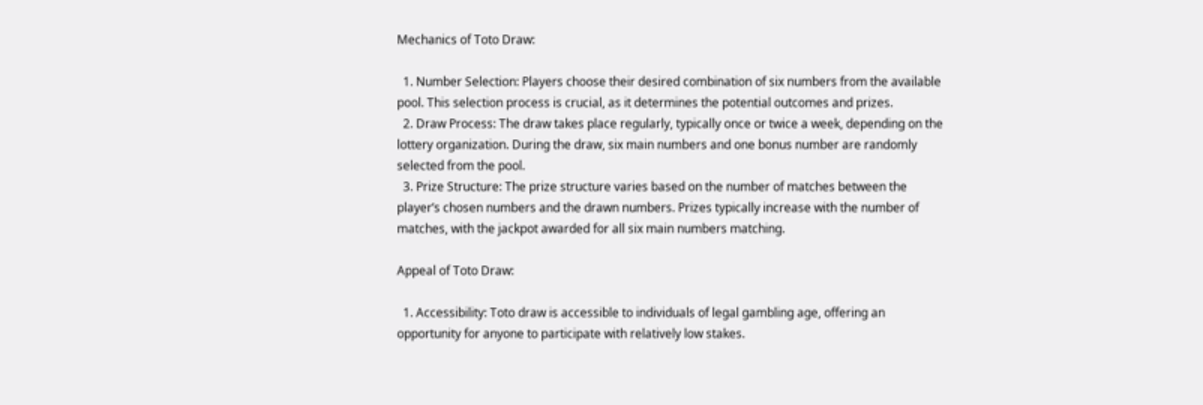Mechanics of Toto Draw:

  1. Number Selection: Players choose their desired combination of six numbers from the available pool. This selection process is crucial, as it determines the potential outcomes and prizes.
  2. Draw Process: The draw takes place regularly, typically once or twice a week, depending on the lottery organization. During the draw, six main numbers and one bonus number are randomly selected from the pool.
  3. Prize Structure: The prize structure varies based on the number of matches between the player’s chosen numbers and the drawn numbers. Prizes typically increase with the number of matches, with the jackpot awarded for all six main numbers matching.

Appeal of Toto Draw:

  1. Accessibility: Toto draw is accessible to individuals of legal gambling age, offering an opportunity for anyone to participate with relatively low stakes.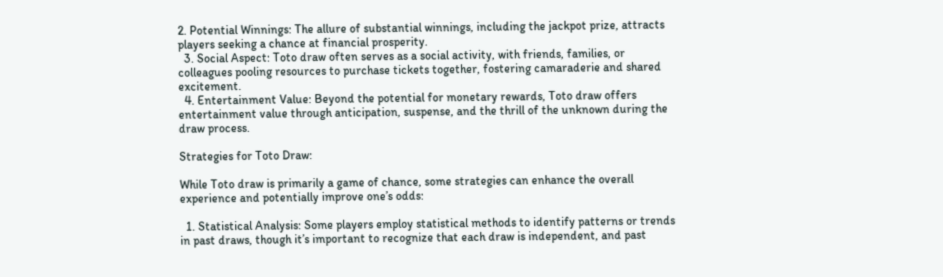2. Potential Winnings: The allure of substantial winnings, including the jackpot prize, attracts players seeking a chance at financial prosperity.
  3. Social Aspect: Toto draw often serves as a social activity, with friends, families, or colleagues pooling resources to purchase tickets together, fostering camaraderie and shared excitement.
  4. Entertainment Value: Beyond the potential for monetary rewards, Toto draw offers entertainment value through anticipation, suspense, and the thrill of the unknown during the draw process.

Strategies for Toto Draw:

While Toto draw is primarily a game of chance, some strategies can enhance the overall experience and potentially improve one’s odds:

  1. Statistical Analysis: Some players employ statistical methods to identify patterns or trends in past draws, though it’s important to recognize that each draw is independent, and past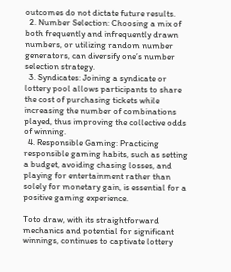outcomes do not dictate future results.
  2. Number Selection: Choosing a mix of both frequently and infrequently drawn numbers, or utilizing random number generators, can diversify one’s number selection strategy.
  3. Syndicates: Joining a syndicate or lottery pool allows participants to share the cost of purchasing tickets while increasing the number of combinations played, thus improving the collective odds of winning.
  4. Responsible Gaming: Practicing responsible gaming habits, such as setting a budget, avoiding chasing losses, and playing for entertainment rather than solely for monetary gain, is essential for a positive gaming experience.

Toto draw, with its straightforward mechanics and potential for significant winnings, continues to captivate lottery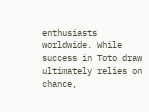enthusiasts worldwide. While success in Toto draw ultimately relies on chance,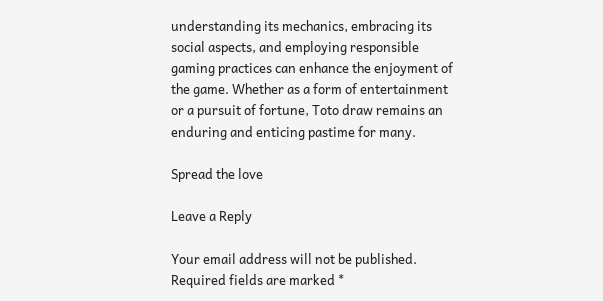understanding its mechanics, embracing its social aspects, and employing responsible gaming practices can enhance the enjoyment of the game. Whether as a form of entertainment or a pursuit of fortune, Toto draw remains an enduring and enticing pastime for many.

Spread the love

Leave a Reply

Your email address will not be published. Required fields are marked *